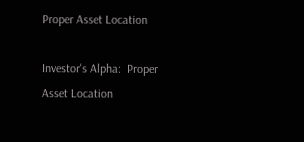Proper Asset Location

Investor's Alpha:  Proper Asset Location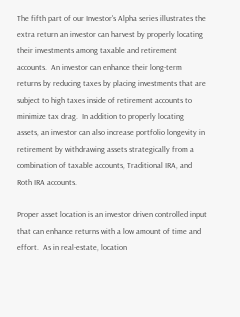The fifth part of our Investor's Alpha series illustrates the extra return an investor can harvest by properly locating their investments among taxable and retirement accounts.  An investor can enhance their long-term returns by reducing taxes by placing investments that are subject to high taxes inside of retirement accounts to minimize tax drag.  In addition to properly locating assets, an investor can also increase portfolio longevity in retirement by withdrawing assets strategically from a combination of taxable accounts, Traditional IRA, and Roth IRA accounts.

Proper asset location is an investor driven controlled input that can enhance returns with a low amount of time and effort.  As in real-estate, location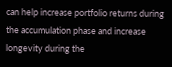can help increase portfolio returns during the accumulation phase and increase longevity during the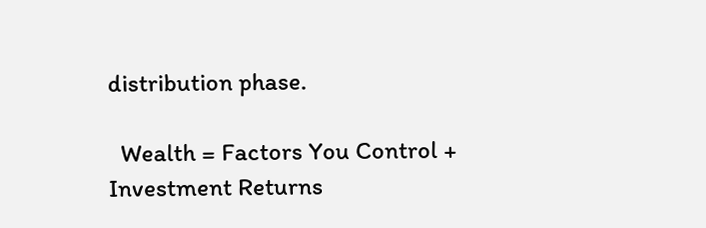distribution phase.

  Wealth = Factors You Control + Investment Returns